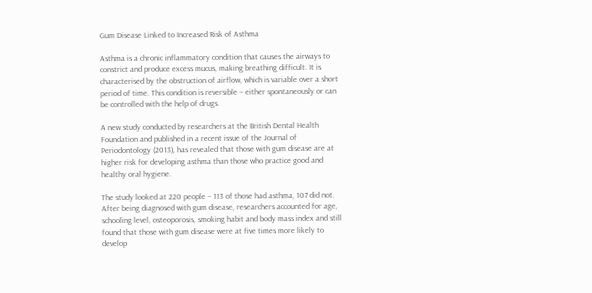Gum Disease Linked to Increased Risk of Asthma

Asthma is a chronic inflammatory condition that causes the airways to constrict and produce excess mucus, making breathing difficult. It is characterised by the obstruction of airflow, which is variable over a short period of time. This condition is reversible – either spontaneously or can be controlled with the help of drugs.

A new study conducted by researchers at the British Dental Health Foundation and published in a recent issue of the Journal of Periodontology (2013), has revealed that those with gum disease are at higher risk for developing asthma than those who practice good and healthy oral hygiene.

The study looked at 220 people – 113 of those had asthma, 107 did not. After being diagnosed with gum disease, researchers accounted for age, schooling level, osteoporosis, smoking habit and body mass index and still found that those with gum disease were at five times more likely to develop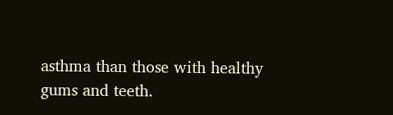asthma than those with healthy gums and teeth.